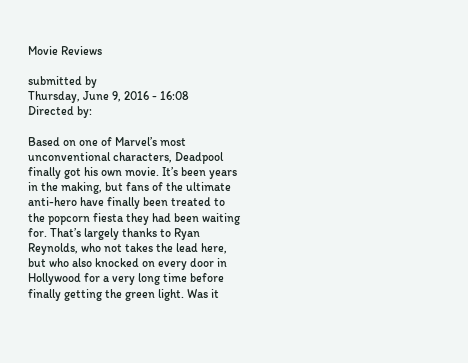Movie Reviews

submitted by
Thursday, June 9, 2016 - 16:08
Directed by:

Based on one of Marvel’s most unconventional characters, Deadpool finally got his own movie. It’s been years in the making, but fans of the ultimate anti-hero have finally been treated to the popcorn fiesta they had been waiting for. That’s largely thanks to Ryan Reynolds, who not takes the lead here, but who also knocked on every door in Hollywood for a very long time before finally getting the green light. Was it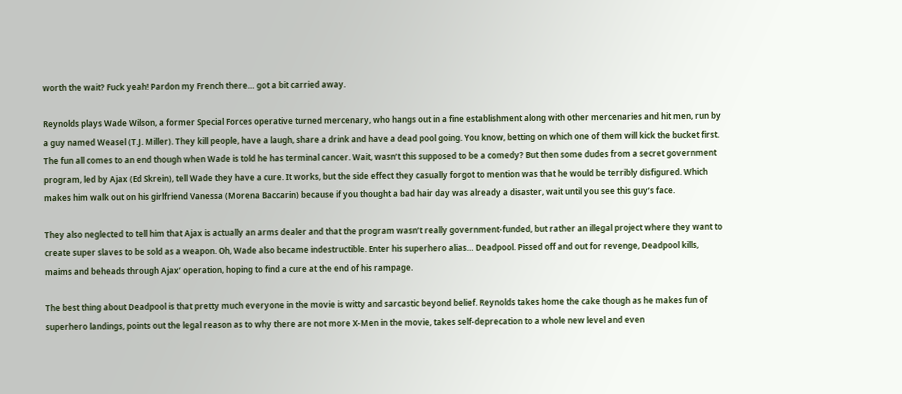worth the wait? Fuck yeah! Pardon my French there… got a bit carried away.

Reynolds plays Wade Wilson, a former Special Forces operative turned mercenary, who hangs out in a fine establishment along with other mercenaries and hit men, run by a guy named Weasel (T.J. Miller). They kill people, have a laugh, share a drink and have a dead pool going. You know, betting on which one of them will kick the bucket first. The fun all comes to an end though when Wade is told he has terminal cancer. Wait, wasn’t this supposed to be a comedy? But then some dudes from a secret government program, led by Ajax (Ed Skrein), tell Wade they have a cure. It works, but the side effect they casually forgot to mention was that he would be terribly disfigured. Which makes him walk out on his girlfriend Vanessa (Morena Baccarin) because if you thought a bad hair day was already a disaster, wait until you see this guy’s face.

They also neglected to tell him that Ajax is actually an arms dealer and that the program wasn’t really government-funded, but rather an illegal project where they want to create super slaves to be sold as a weapon. Oh, Wade also became indestructible. Enter his superhero alias… Deadpool. Pissed off and out for revenge, Deadpool kills, maims and beheads through Ajax’ operation, hoping to find a cure at the end of his rampage.

The best thing about Deadpool is that pretty much everyone in the movie is witty and sarcastic beyond belief. Reynolds takes home the cake though as he makes fun of superhero landings, points out the legal reason as to why there are not more X-Men in the movie, takes self-deprecation to a whole new level and even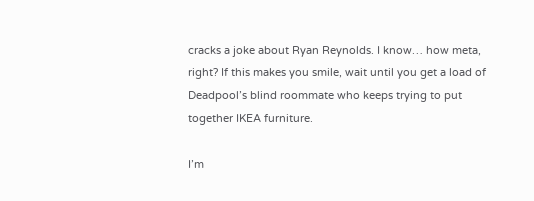cracks a joke about Ryan Reynolds. I know… how meta, right? If this makes you smile, wait until you get a load of Deadpool’s blind roommate who keeps trying to put together IKEA furniture.

I’m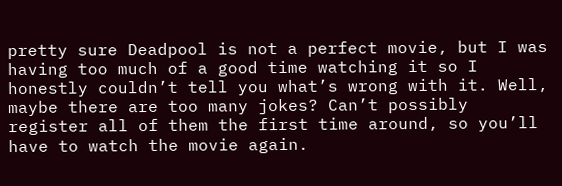pretty sure Deadpool is not a perfect movie, but I was having too much of a good time watching it so I honestly couldn’t tell you what’s wrong with it. Well, maybe there are too many jokes? Can’t possibly register all of them the first time around, so you’ll have to watch the movie again.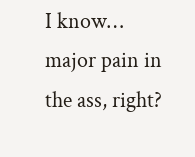I know… major pain in the ass, right?